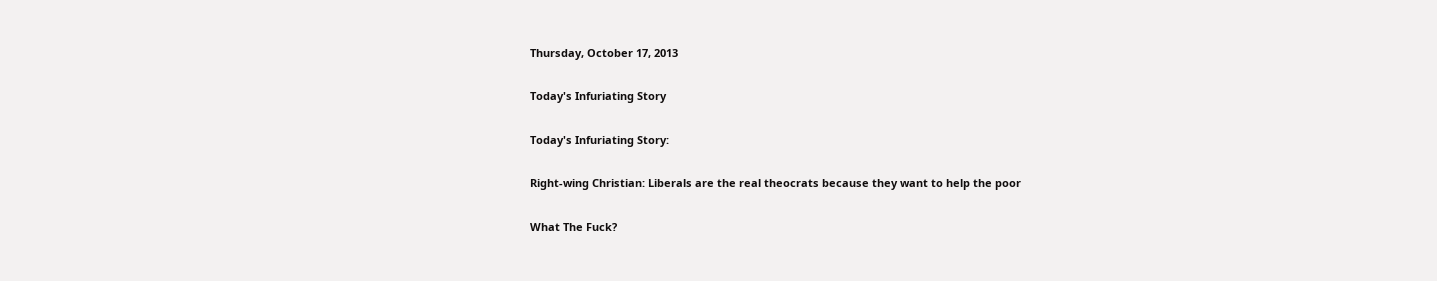Thursday, October 17, 2013

Today's Infuriating Story

Today's Infuriating Story:

Right-wing Christian: Liberals are the real theocrats because they want to help the poor

What The Fuck?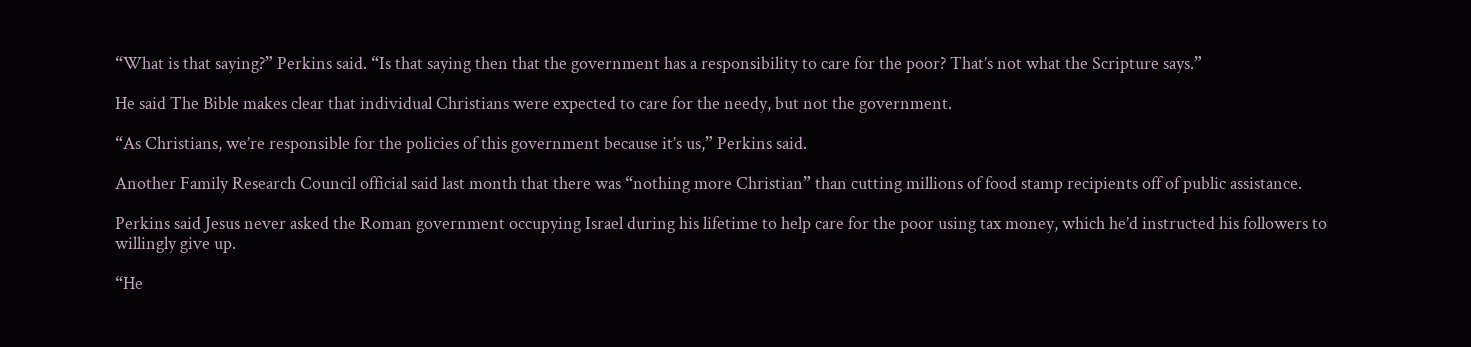“What is that saying?” Perkins said. “Is that saying then that the government has a responsibility to care for the poor? That’s not what the Scripture says.”

He said The Bible makes clear that individual Christians were expected to care for the needy, but not the government.

“As Christians, we’re responsible for the policies of this government because it’s us,” Perkins said.

Another Family Research Council official said last month that there was “nothing more Christian” than cutting millions of food stamp recipients off of public assistance.

Perkins said Jesus never asked the Roman government occupying Israel during his lifetime to help care for the poor using tax money, which he’d instructed his followers to willingly give up.

“He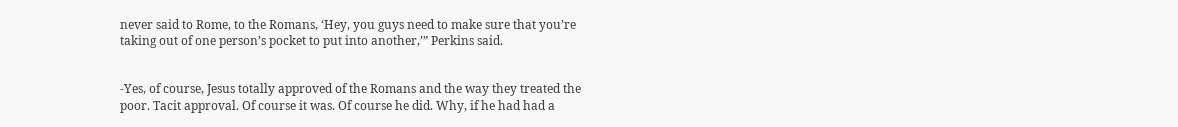never said to Rome, to the Romans, ‘Hey, you guys need to make sure that you’re taking out of one person’s pocket to put into another,’” Perkins said.


-Yes, of course, Jesus totally approved of the Romans and the way they treated the poor. Tacit approval. Of course it was. Of course he did. Why, if he had had a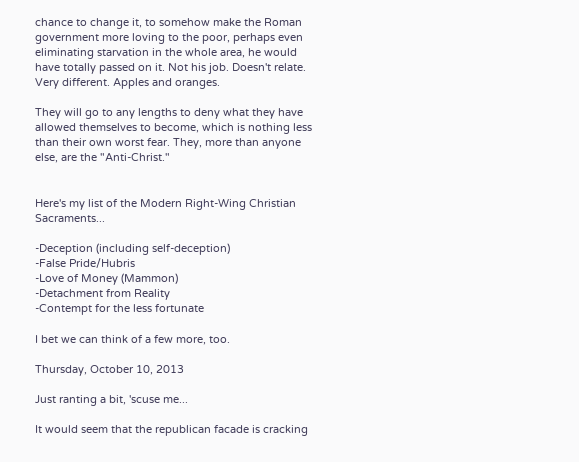chance to change it, to somehow make the Roman government more loving to the poor, perhaps even eliminating starvation in the whole area, he would have totally passed on it. Not his job. Doesn't relate. Very different. Apples and oranges.

They will go to any lengths to deny what they have allowed themselves to become, which is nothing less than their own worst fear. They, more than anyone else, are the "Anti-Christ."


Here's my list of the Modern Right-Wing Christian Sacraments...

-Deception (including self-deception)
-False Pride/Hubris
-Love of Money (Mammon)
-Detachment from Reality
-Contempt for the less fortunate

I bet we can think of a few more, too.

Thursday, October 10, 2013

Just ranting a bit, 'scuse me...

It would seem that the republican facade is cracking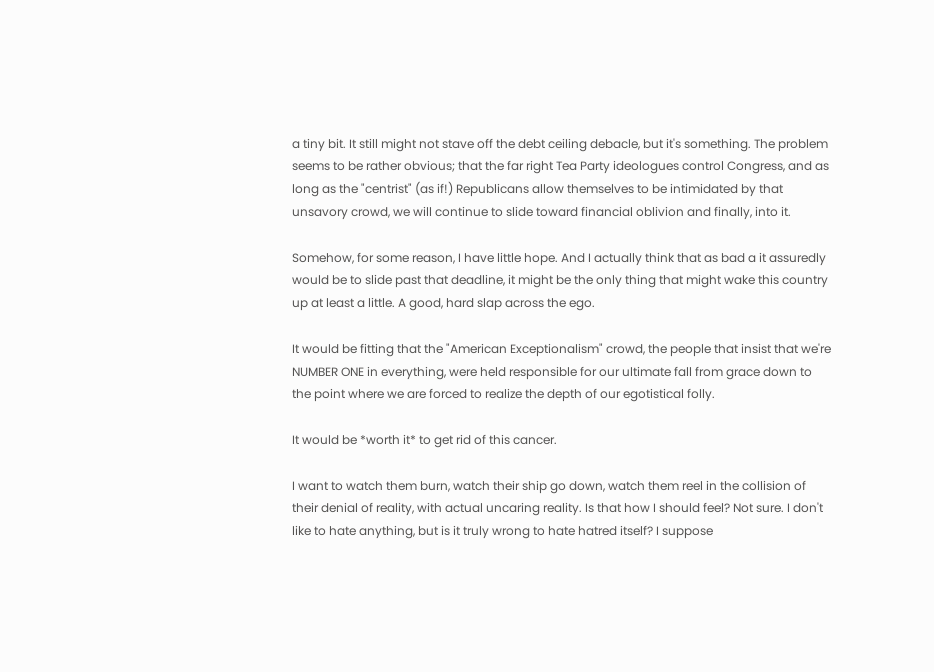a tiny bit. It still might not stave off the debt ceiling debacle, but it's something. The problem seems to be rather obvious; that the far right Tea Party ideologues control Congress, and as long as the "centrist" (as if!) Republicans allow themselves to be intimidated by that unsavory crowd, we will continue to slide toward financial oblivion and finally, into it.

Somehow, for some reason, I have little hope. And I actually think that as bad a it assuredly would be to slide past that deadline, it might be the only thing that might wake this country up at least a little. A good, hard slap across the ego.

It would be fitting that the "American Exceptionalism" crowd, the people that insist that we're NUMBER ONE in everything, were held responsible for our ultimate fall from grace down to the point where we are forced to realize the depth of our egotistical folly.

It would be *worth it* to get rid of this cancer.

I want to watch them burn, watch their ship go down, watch them reel in the collision of their denial of reality, with actual uncaring reality. Is that how I should feel? Not sure. I don't like to hate anything, but is it truly wrong to hate hatred itself? I suppose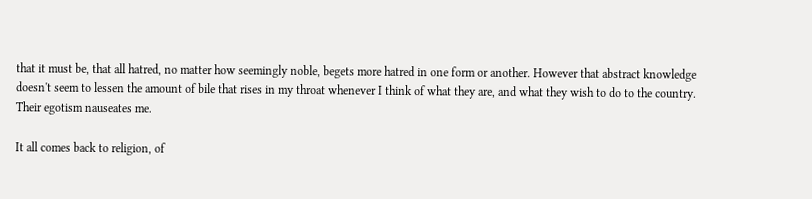that it must be, that all hatred, no matter how seemingly noble, begets more hatred in one form or another. However that abstract knowledge doesn't seem to lessen the amount of bile that rises in my throat whenever I think of what they are, and what they wish to do to the country. Their egotism nauseates me.

It all comes back to religion, of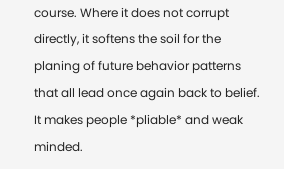course. Where it does not corrupt directly, it softens the soil for the planing of future behavior patterns that all lead once again back to belief. It makes people *pliable* and weak minded.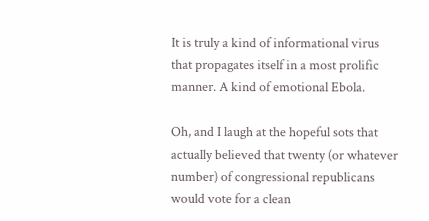It is truly a kind of informational virus that propagates itself in a most prolific manner. A kind of emotional Ebola.

Oh, and I laugh at the hopeful sots that actually believed that twenty (or whatever number) of congressional republicans would vote for a clean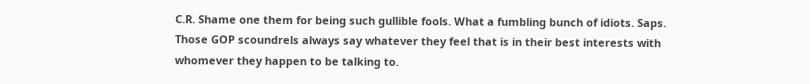C.R. Shame one them for being such gullible fools. What a fumbling bunch of idiots. Saps. Those GOP scoundrels always say whatever they feel that is in their best interests with whomever they happen to be talking to.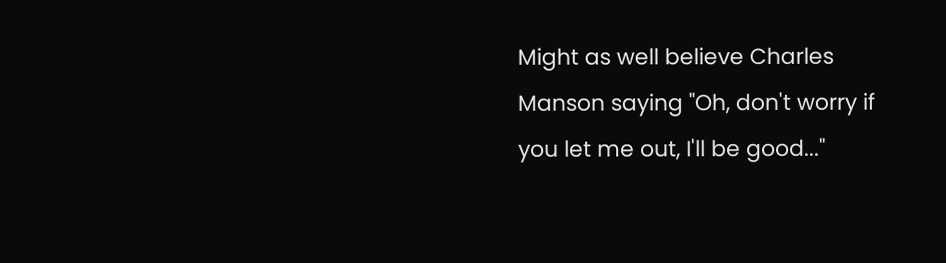Might as well believe Charles Manson saying "Oh, don't worry if you let me out, I'll be good..."